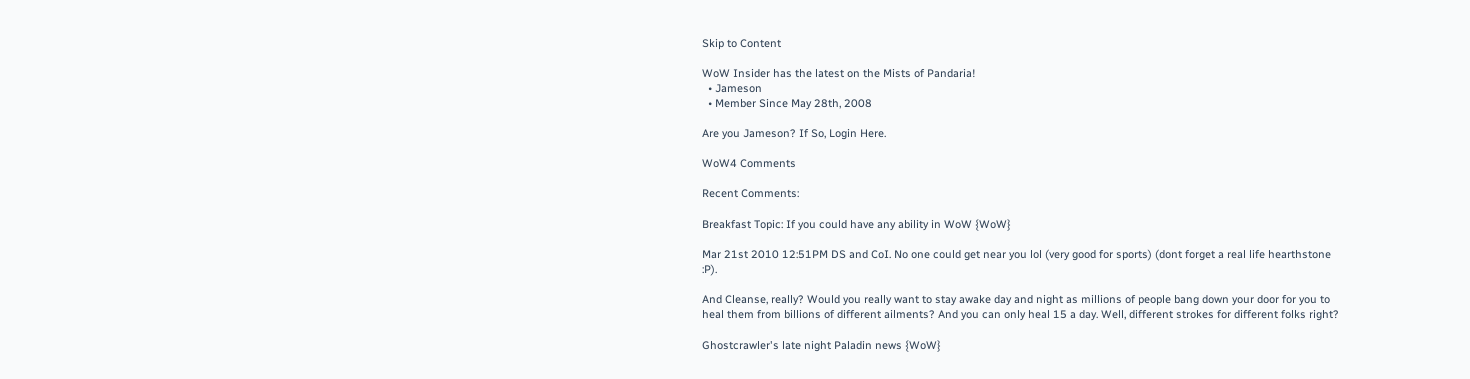Skip to Content

WoW Insider has the latest on the Mists of Pandaria!
  • Jameson
  • Member Since May 28th, 2008

Are you Jameson? If So, Login Here.

WoW4 Comments

Recent Comments:

Breakfast Topic: If you could have any ability in WoW {WoW}

Mar 21st 2010 12:51PM DS and CoI. No one could get near you lol (very good for sports) (dont forget a real life hearthstone :P).

And Cleanse, really? Would you really want to stay awake day and night as millions of people bang down your door for you to heal them from billions of different ailments? And you can only heal 15 a day. Well, different strokes for different folks right?

Ghostcrawler's late night Paladin news {WoW}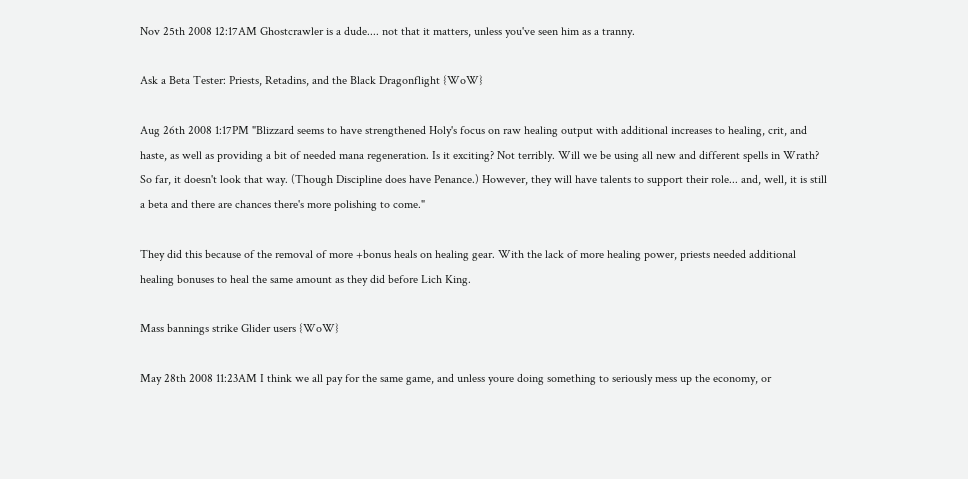Nov 25th 2008 12:17AM Ghostcrawler is a dude.... not that it matters, unless you've seen him as a tranny.

Ask a Beta Tester: Priests, Retadins, and the Black Dragonflight {WoW}

Aug 26th 2008 1:17PM "Blizzard seems to have strengthened Holy's focus on raw healing output with additional increases to healing, crit, and haste, as well as providing a bit of needed mana regeneration. Is it exciting? Not terribly. Will we be using all new and different spells in Wrath? So far, it doesn't look that way. (Though Discipline does have Penance.) However, they will have talents to support their role... and, well, it is still a beta and there are chances there's more polishing to come."

They did this because of the removal of more +bonus heals on healing gear. With the lack of more healing power, priests needed additional healing bonuses to heal the same amount as they did before Lich King.

Mass bannings strike Glider users {WoW}

May 28th 2008 11:23AM I think we all pay for the same game, and unless youre doing something to seriously mess up the economy, or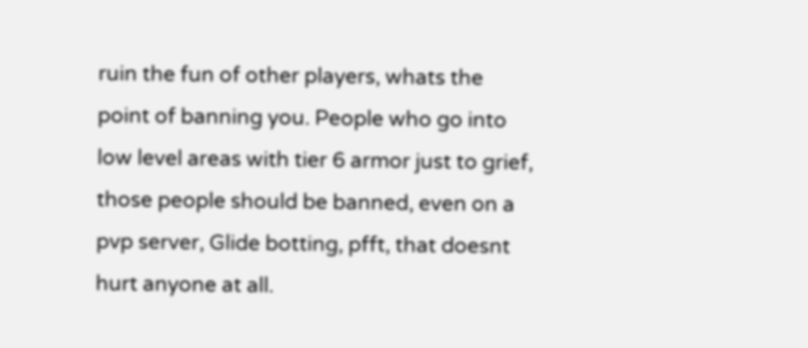ruin the fun of other players, whats the point of banning you. People who go into low level areas with tier 6 armor just to grief, those people should be banned, even on a pvp server, Glide botting, pfft, that doesnt hurt anyone at all.